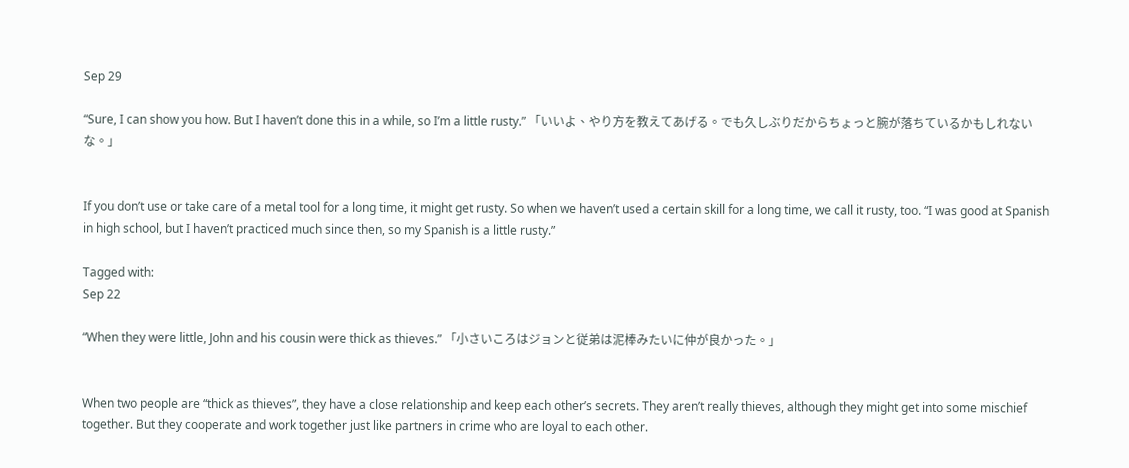Sep 29

“Sure, I can show you how. But I haven’t done this in a while, so I’m a little rusty.” 「いいよ、やり方を教えてあげる。でも久しぶりだからちょっと腕が落ちているかもしれないな。」


If you don’t use or take care of a metal tool for a long time, it might get rusty. So when we haven’t used a certain skill for a long time, we call it rusty, too. “I was good at Spanish in high school, but I haven’t practiced much since then, so my Spanish is a little rusty.”

Tagged with:
Sep 22

“When they were little, John and his cousin were thick as thieves.” 「小さいころはジョンと従弟は泥棒みたいに仲が良かった。」


When two people are “thick as thieves”, they have a close relationship and keep each other’s secrets. They aren’t really thieves, although they might get into some mischief together. But they cooperate and work together just like partners in crime who are loyal to each other.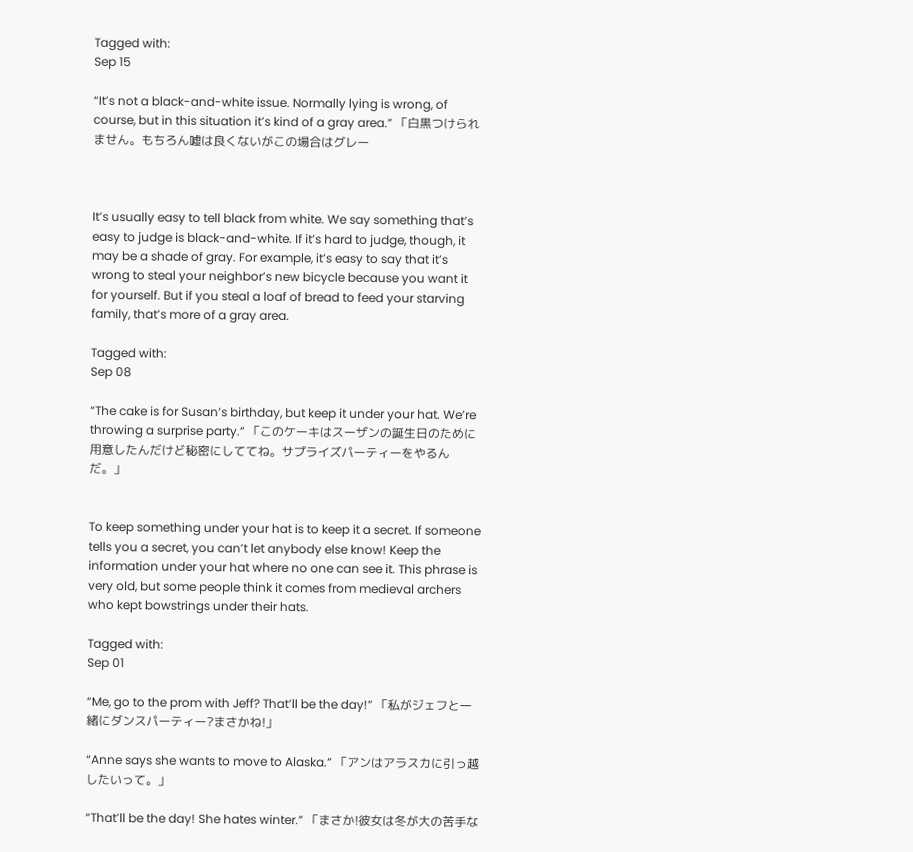Tagged with:
Sep 15

“It’s not a black-and-white issue. Normally lying is wrong, of course, but in this situation it’s kind of a gray area.” 「白黒つけられません。もちろん嘘は良くないがこの場合はグレー



It’s usually easy to tell black from white. We say something that’s easy to judge is black-and-white. If it’s hard to judge, though, it may be a shade of gray. For example, it’s easy to say that it’s wrong to steal your neighbor’s new bicycle because you want it for yourself. But if you steal a loaf of bread to feed your starving family, that’s more of a gray area.

Tagged with:
Sep 08

“The cake is for Susan’s birthday, but keep it under your hat. We’re throwing a surprise party.” 「このケーキはスーザンの誕生日のために用意したんだけど秘密にしててね。サプライズパーティーをやるんだ。」


To keep something under your hat is to keep it a secret. If someone tells you a secret, you can’t let anybody else know! Keep the information under your hat where no one can see it. This phrase is very old, but some people think it comes from medieval archers who kept bowstrings under their hats.

Tagged with:
Sep 01

“Me, go to the prom with Jeff? That’ll be the day!” 「私がジェフと一緒にダンスパーティー?まさかね!」

“Anne says she wants to move to Alaska.” 「アンはアラスカに引っ越したいって。」

“That’ll be the day! She hates winter.” 「まさか!彼女は冬が大の苦手な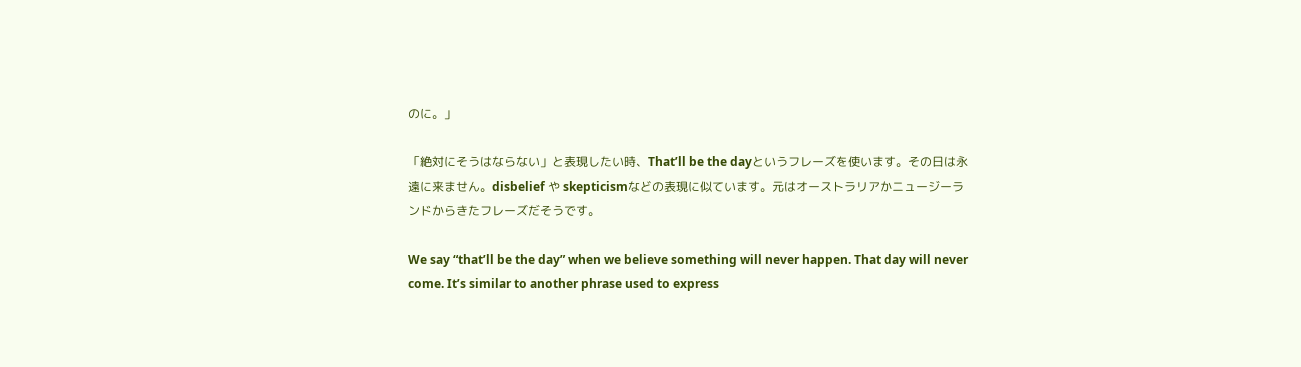のに。」

「絶対にそうはならない」と表現したい時、That’ll be the dayというフレーズを使います。その日は永遠に来ません。disbelief や skepticismなどの表現に似ています。元はオーストラリアかニュージーランドからきたフレーズだそうです。

We say “that’ll be the day” when we believe something will never happen. That day will never come. It’s similar to another phrase used to express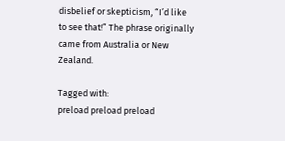disbelief or skepticism, “I’d like to see that!” The phrase originally came from Australia or New Zealand.

Tagged with:
preload preload preload